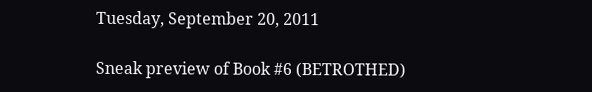Tuesday, September 20, 2011

Sneak preview of Book #6 (BETROTHED)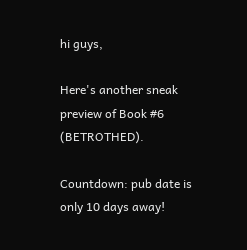hi guys,

Here's another sneak preview of Book #6 (BETROTHED).

Countdown: pub date is only 10 days away!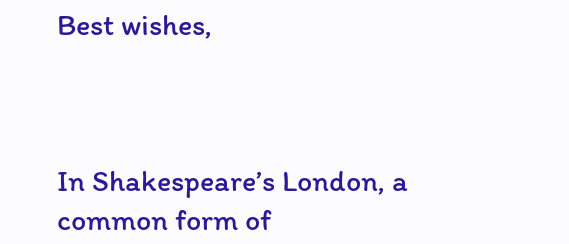Best wishes,



In Shakespeare’s London, a common form of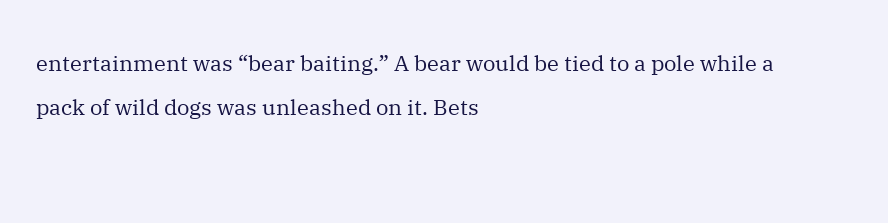entertainment was “bear baiting.” A bear would be tied to a pole while a pack of wild dogs was unleashed on it. Bets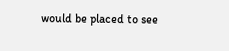would be placed to see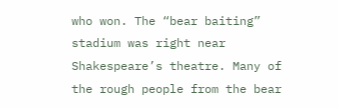who won. The “bear baiting” stadium was right near Shakespeare’s theatre. Many of the rough people from the bear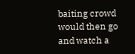baiting crowd would then go and watch a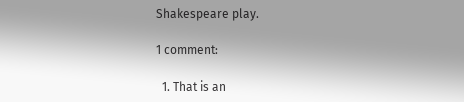Shakespeare play.

1 comment:

  1. That is an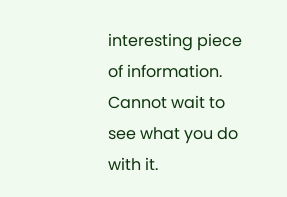interesting piece of information. Cannot wait to see what you do with it.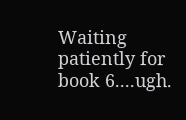Waiting patiently for book 6....ugh.